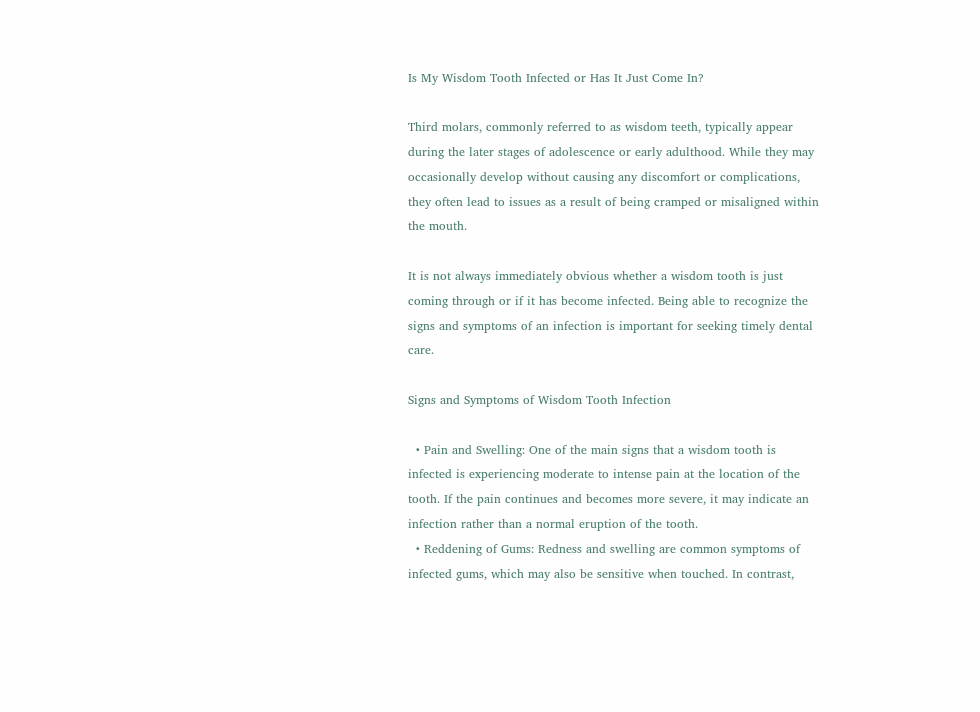Is My Wisdom Tooth Infected or Has It Just Come In?

Third molars, commonly referred to as wisdom teeth, typically appear during the later stages of adolescence or early adulthood. While they may occasionally develop without causing any discomfort or complications, they often lead to issues as a result of being cramped or misaligned within the mouth.

It is not always immediately obvious whether a wisdom tooth is just coming through or if it has become infected. Being able to recognize the signs and symptoms of an infection is important for seeking timely dental care.

Signs and Symptoms of Wisdom Tooth Infection

  • Pain and Swelling: One of the main signs that a wisdom tooth is infected is experiencing moderate to intense pain at the location of the tooth. If the pain continues and becomes more severe, it may indicate an infection rather than a normal eruption of the tooth.
  • Reddening of Gums: Redness and swelling are common symptoms of infected gums, which may also be sensitive when touched. In contrast,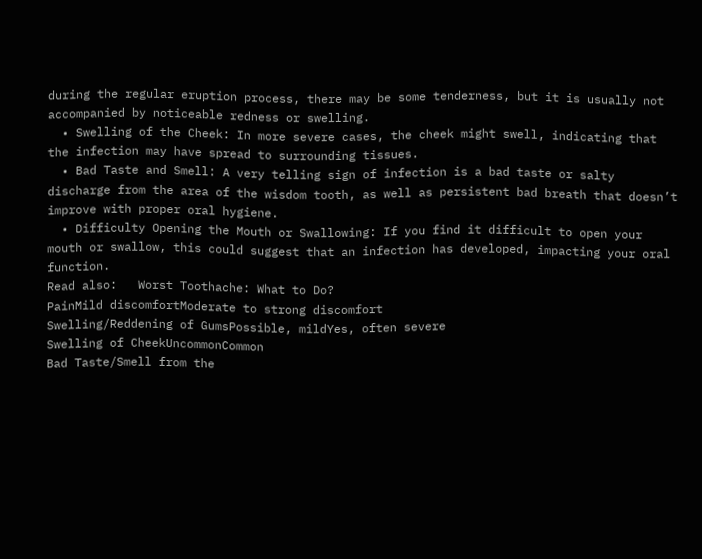during the regular eruption process, there may be some tenderness, but it is usually not accompanied by noticeable redness or swelling.
  • Swelling of the Cheek: In more severe cases, the cheek might swell, indicating that the infection may have spread to surrounding tissues.
  • Bad Taste and Smell: A very telling sign of infection is a bad taste or salty discharge from the area of the wisdom tooth, as well as persistent bad breath that doesn’t improve with proper oral hygiene.
  • Difficulty Opening the Mouth or Swallowing: If you find it difficult to open your mouth or swallow, this could suggest that an infection has developed, impacting your oral function.
Read also:   Worst Toothache: What to Do?
PainMild discomfortModerate to strong discomfort
Swelling/Reddening of GumsPossible, mildYes, often severe
Swelling of CheekUncommonCommon
Bad Taste/Smell from the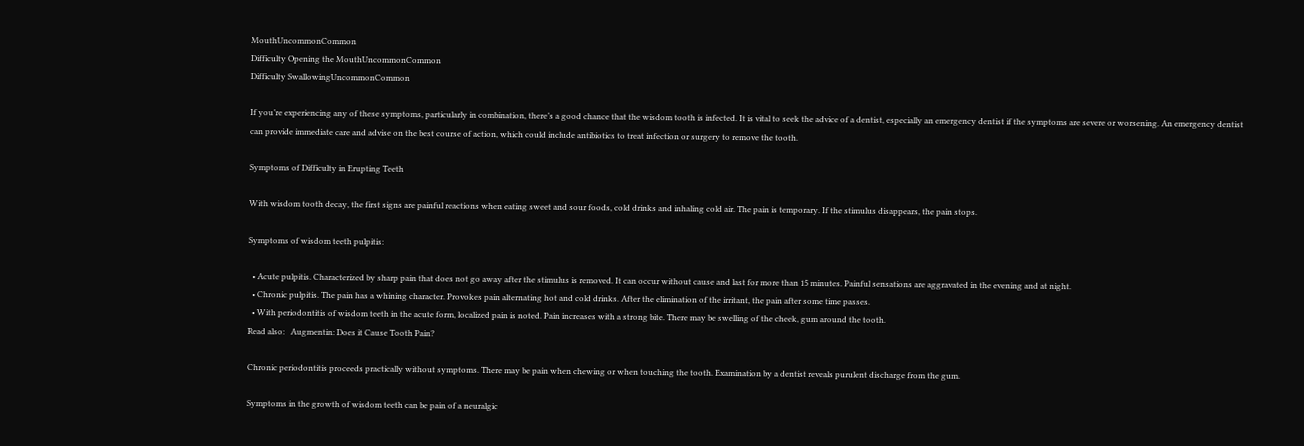MouthUncommonCommon
Difficulty Opening the MouthUncommonCommon
Difficulty SwallowingUncommonCommon

If you’re experiencing any of these symptoms, particularly in combination, there’s a good chance that the wisdom tooth is infected. It is vital to seek the advice of a dentist, especially an emergency dentist if the symptoms are severe or worsening. An emergency dentist can provide immediate care and advise on the best course of action, which could include antibiotics to treat infection or surgery to remove the tooth.

Symptoms of Difficulty in Erupting Teeth

With wisdom tooth decay, the first signs are painful reactions when eating sweet and sour foods, cold drinks and inhaling cold air. The pain is temporary. If the stimulus disappears, the pain stops.

Symptoms of wisdom teeth pulpitis:

  • Acute pulpitis. Characterized by sharp pain that does not go away after the stimulus is removed. It can occur without cause and last for more than 15 minutes. Painful sensations are aggravated in the evening and at night.
  • Chronic pulpitis. The pain has a whining character. Provokes pain alternating hot and cold drinks. After the elimination of the irritant, the pain after some time passes.
  • With periodontitis of wisdom teeth in the acute form, localized pain is noted. Pain increases with a strong bite. There may be swelling of the cheek, gum around the tooth.
Read also:   Augmentin: Does it Cause Tooth Pain?

Chronic periodontitis proceeds practically without symptoms. There may be pain when chewing or when touching the tooth. Examination by a dentist reveals purulent discharge from the gum.

Symptoms in the growth of wisdom teeth can be pain of a neuralgic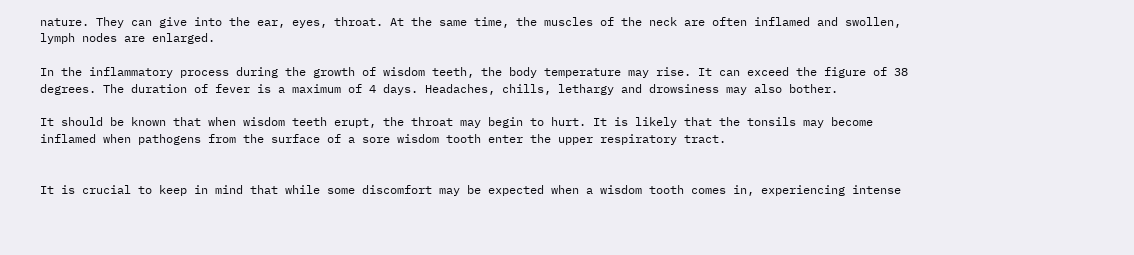nature. They can give into the ear, eyes, throat. At the same time, the muscles of the neck are often inflamed and swollen, lymph nodes are enlarged.

In the inflammatory process during the growth of wisdom teeth, the body temperature may rise. It can exceed the figure of 38 degrees. The duration of fever is a maximum of 4 days. Headaches, chills, lethargy and drowsiness may also bother.

It should be known that when wisdom teeth erupt, the throat may begin to hurt. It is likely that the tonsils may become inflamed when pathogens from the surface of a sore wisdom tooth enter the upper respiratory tract.


It is crucial to keep in mind that while some discomfort may be expected when a wisdom tooth comes in, experiencing intense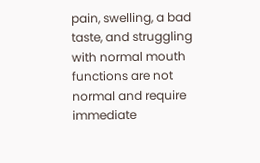pain, swelling, a bad taste, and struggling with normal mouth functions are not normal and require immediate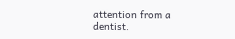attention from a dentist.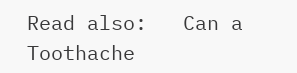Read also:   Can a Toothache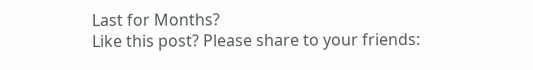Last for Months?
Like this post? Please share to your friends: